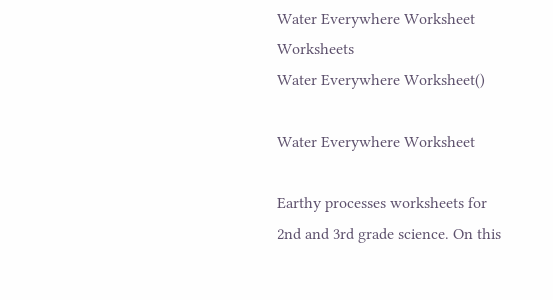Water Everywhere Worksheet Worksheets
Water Everywhere Worksheet()

Water Everywhere Worksheet

Earthy processes worksheets for 2nd and 3rd grade science. On this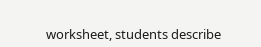worksheet, students describe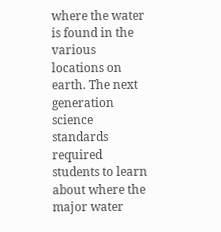where the water is found in the various locations on earth. The next generation science standards required students to learn about where the major water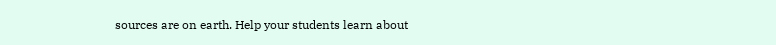sources are on earth. Help your students learn about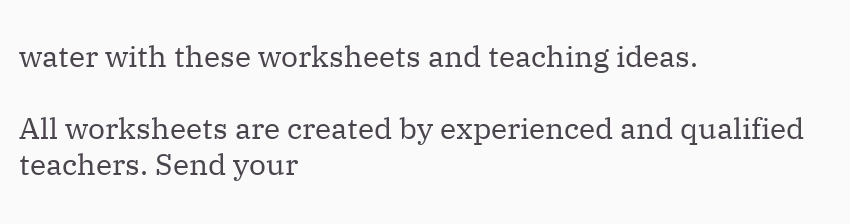water with these worksheets and teaching ideas.

All worksheets are created by experienced and qualified teachers. Send your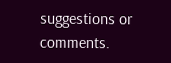suggestions or comments.